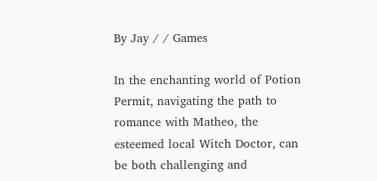By Jay / / Games

In the enchanting world of Potion Permit, navigating the path to romance with Matheo, the esteemed local Witch Doctor, can be both challenging and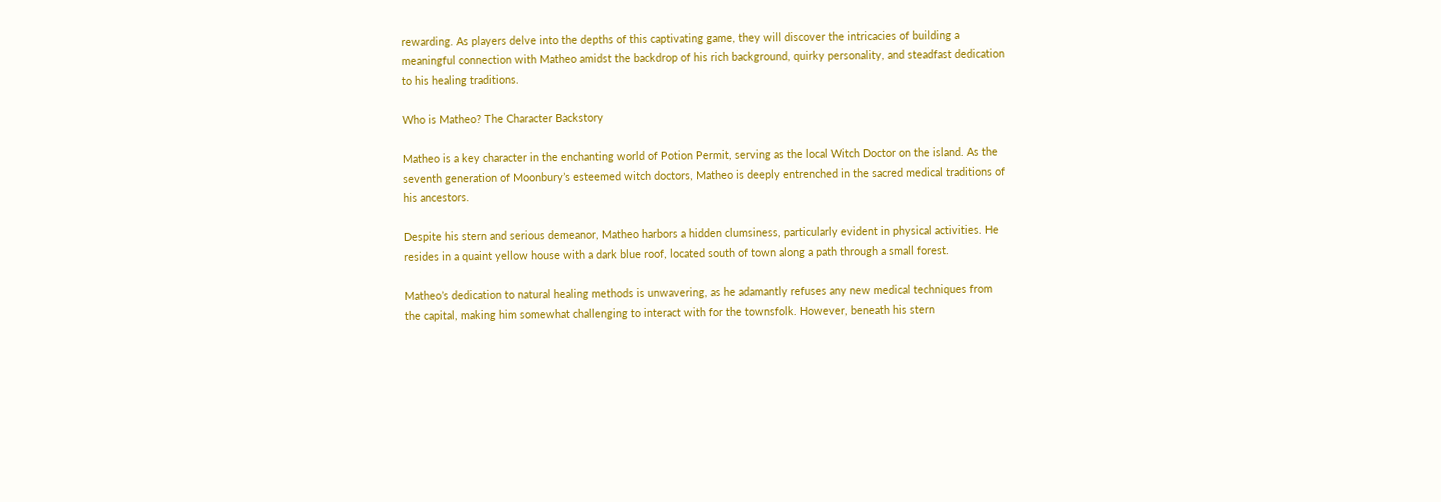rewarding. As players delve into the depths of this captivating game, they will discover the intricacies of building a meaningful connection with Matheo amidst the backdrop of his rich background, quirky personality, and steadfast dedication to his healing traditions.

Who is Matheo? The Character Backstory

Matheo is a key character in the enchanting world of Potion Permit, serving as the local Witch Doctor on the island. As the seventh generation of Moonbury’s esteemed witch doctors, Matheo is deeply entrenched in the sacred medical traditions of his ancestors.

Despite his stern and serious demeanor, Matheo harbors a hidden clumsiness, particularly evident in physical activities. He resides in a quaint yellow house with a dark blue roof, located south of town along a path through a small forest.

Matheo’s dedication to natural healing methods is unwavering, as he adamantly refuses any new medical techniques from the capital, making him somewhat challenging to interact with for the townsfolk. However, beneath his stern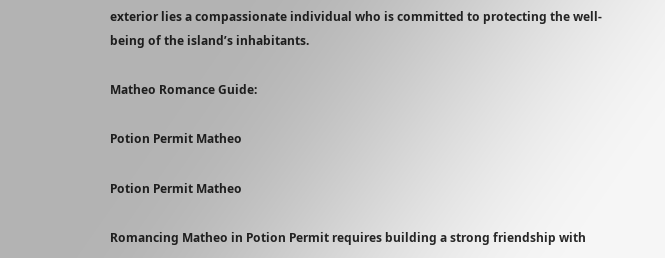exterior lies a compassionate individual who is committed to protecting the well-being of the island’s inhabitants.

Matheo Romance Guide:

Potion Permit Matheo

Potion Permit Matheo

Romancing Matheo in Potion Permit requires building a strong friendship with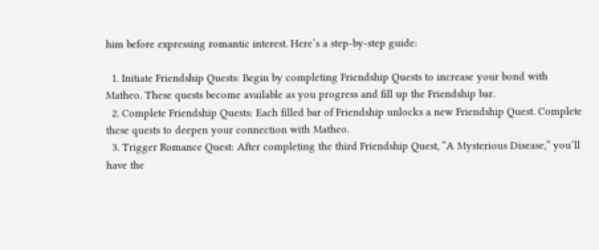him before expressing romantic interest. Here’s a step-by-step guide:

  1. Initiate Friendship Quests: Begin by completing Friendship Quests to increase your bond with Matheo. These quests become available as you progress and fill up the Friendship bar.
  2. Complete Friendship Quests: Each filled bar of Friendship unlocks a new Friendship Quest. Complete these quests to deepen your connection with Matheo.
  3. Trigger Romance Quest: After completing the third Friendship Quest, “A Mysterious Disease,” you’ll have the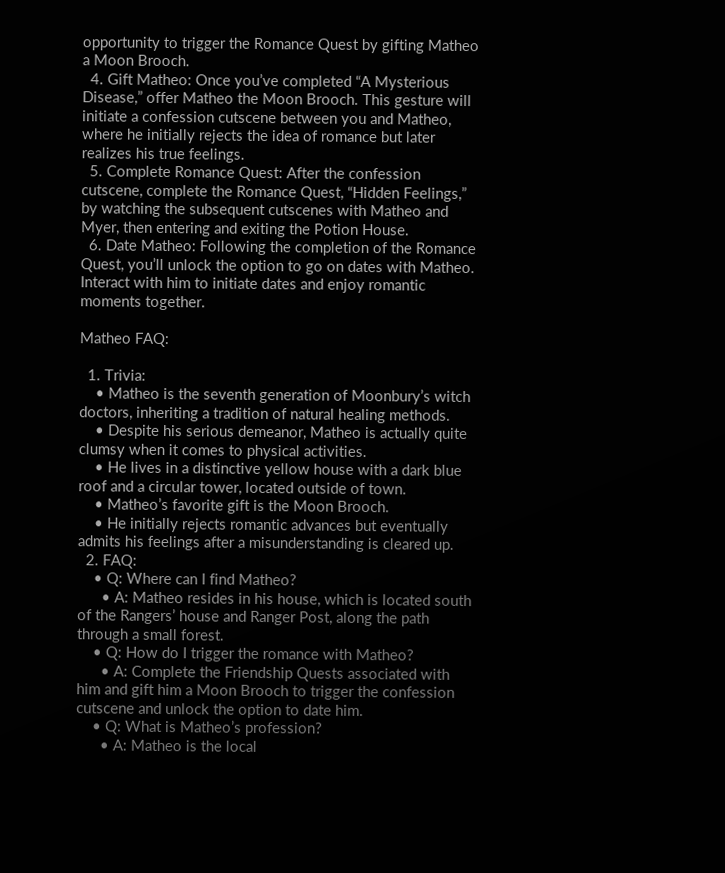opportunity to trigger the Romance Quest by gifting Matheo a Moon Brooch.
  4. Gift Matheo: Once you’ve completed “A Mysterious Disease,” offer Matheo the Moon Brooch. This gesture will initiate a confession cutscene between you and Matheo, where he initially rejects the idea of romance but later realizes his true feelings.
  5. Complete Romance Quest: After the confession cutscene, complete the Romance Quest, “Hidden Feelings,” by watching the subsequent cutscenes with Matheo and Myer, then entering and exiting the Potion House.
  6. Date Matheo: Following the completion of the Romance Quest, you’ll unlock the option to go on dates with Matheo. Interact with him to initiate dates and enjoy romantic moments together.

Matheo FAQ:

  1. Trivia:
    • Matheo is the seventh generation of Moonbury’s witch doctors, inheriting a tradition of natural healing methods.
    • Despite his serious demeanor, Matheo is actually quite clumsy when it comes to physical activities.
    • He lives in a distinctive yellow house with a dark blue roof and a circular tower, located outside of town.
    • Matheo’s favorite gift is the Moon Brooch.
    • He initially rejects romantic advances but eventually admits his feelings after a misunderstanding is cleared up.
  2. FAQ:
    • Q: Where can I find Matheo?
      • A: Matheo resides in his house, which is located south of the Rangers’ house and Ranger Post, along the path through a small forest.
    • Q: How do I trigger the romance with Matheo?
      • A: Complete the Friendship Quests associated with him and gift him a Moon Brooch to trigger the confession cutscene and unlock the option to date him.
    • Q: What is Matheo’s profession?
      • A: Matheo is the local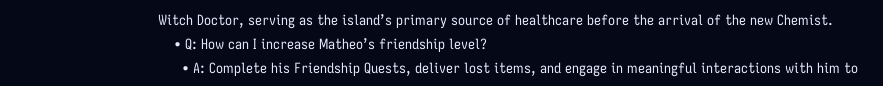Witch Doctor, serving as the island’s primary source of healthcare before the arrival of the new Chemist.
    • Q: How can I increase Matheo’s friendship level?
      • A: Complete his Friendship Quests, deliver lost items, and engage in meaningful interactions with him to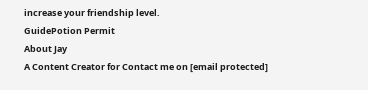increase your friendship level.
GuidePotion Permit
About Jay
A Content Creator for Contact me on [email protected]